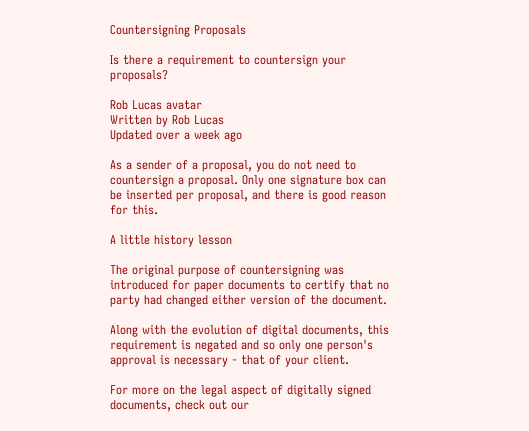Countersigning Proposals

Is there a requirement to countersign your proposals?

Rob Lucas avatar
Written by Rob Lucas
Updated over a week ago

As a sender of a proposal, you do not need to countersign a proposal. Only one signature box can be inserted per proposal, and there is good reason for this.

A little history lesson

The original purpose of countersigning was introduced for paper documents to certify that no party had changed either version of the document.

Along with the evolution of digital documents, this requirement is negated and so only one person's approval is necessary - that of your client.

For more on the legal aspect of digitally signed documents, check out our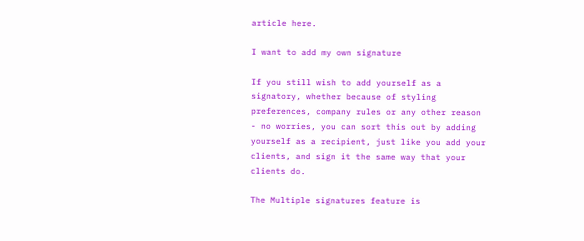article here.

I want to add my own signature

If you still wish to add yourself as a signatory, whether because of styling preferences, company rules or any other reason - no worries, you can sort this out by adding yourself as a recipient, just like you add your clients, and sign it the same way that your clients do.

The Multiple signatures feature is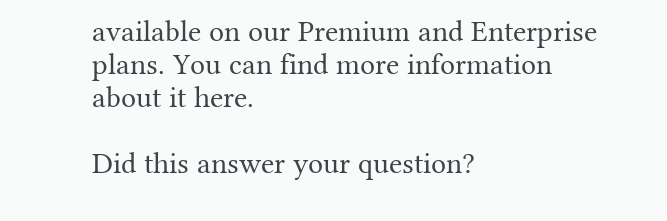available on our Premium and Enterprise plans. You can find more information about it here.

Did this answer your question?